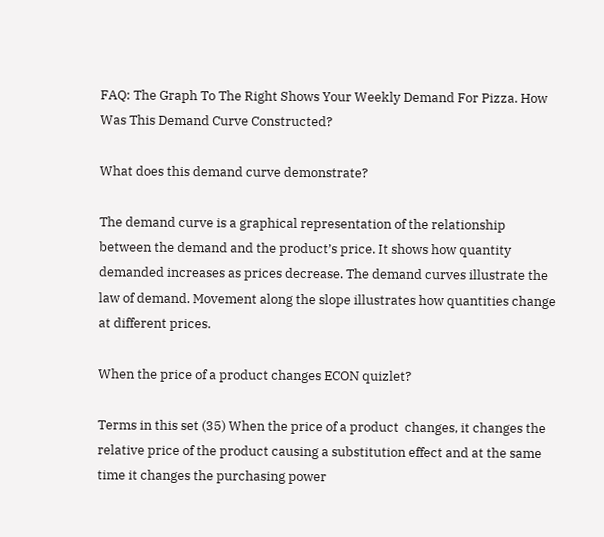FAQ: The Graph To The Right Shows Your Weekly Demand For Pizza. How Was This Demand Curve Constructed?

What does this demand curve demonstrate?

The demand curve is a graphical representation of the relationship between the demand and the product’s price. It shows how quantity demanded increases as prices decrease. The demand curves illustrate the law of demand. Movement along the slope illustrates how quantities change at different prices.

When the price of a product changes ECON quizlet?

Terms in this set (35) When the price of a product  changes, it changes the relative price of the product causing a substitution effect and at the same time it changes the purchasing power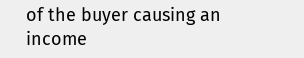of the buyer causing an income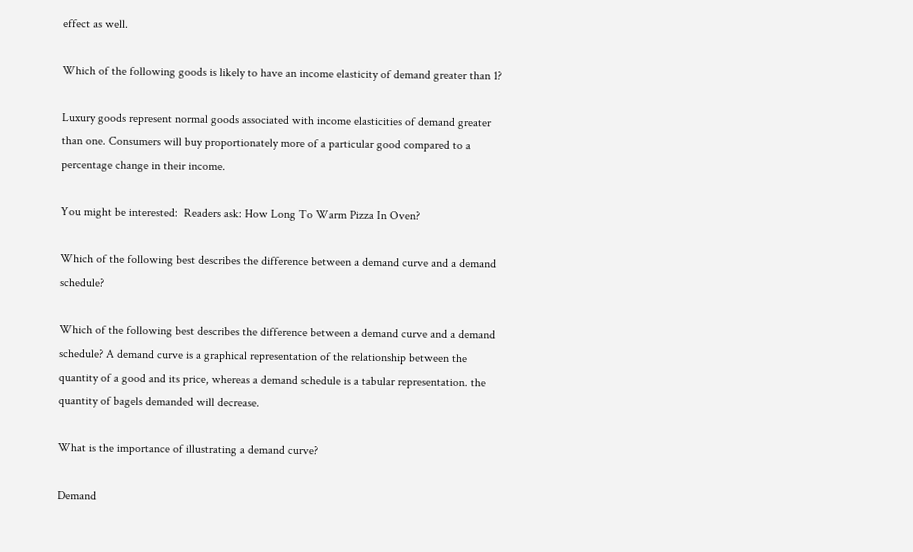effect as well.

Which of the following goods is likely to have an income elasticity of demand greater than 1?

Luxury goods represent normal goods associated with income elasticities of demand greater than one. Consumers will buy proportionately more of a particular good compared to a percentage change in their income.

You might be interested:  Readers ask: How Long To Warm Pizza In Oven?

Which of the following best describes the difference between a demand curve and a demand schedule?

Which of the following best describes the difference between a demand curve and a demand schedule? A demand curve is a graphical representation of the relationship between the quantity of a good and its price, whereas a demand schedule is a tabular representation. the quantity of bagels demanded will decrease.

What is the importance of illustrating a demand curve?

Demand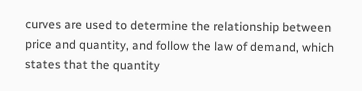curves are used to determine the relationship between price and quantity, and follow the law of demand, which states that the quantity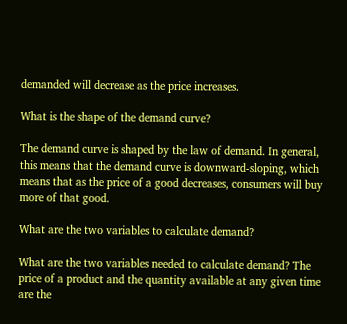demanded will decrease as the price increases.

What is the shape of the demand curve?

The demand curve is shaped by the law of demand. In general, this means that the demand curve is downward-sloping, which means that as the price of a good decreases, consumers will buy more of that good.

What are the two variables to calculate demand?

What are the two variables needed to calculate demand? The price of a product and the quantity available at any given time are the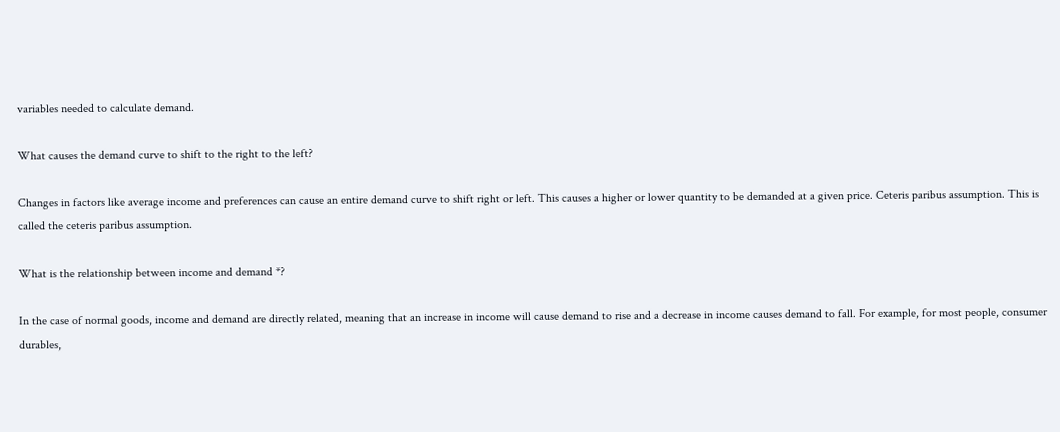variables needed to calculate demand.

What causes the demand curve to shift to the right to the left?

Changes in factors like average income and preferences can cause an entire demand curve to shift right or left. This causes a higher or lower quantity to be demanded at a given price. Ceteris paribus assumption. This is called the ceteris paribus assumption.

What is the relationship between income and demand *?

In the case of normal goods, income and demand are directly related, meaning that an increase in income will cause demand to rise and a decrease in income causes demand to fall. For example, for most people, consumer durables,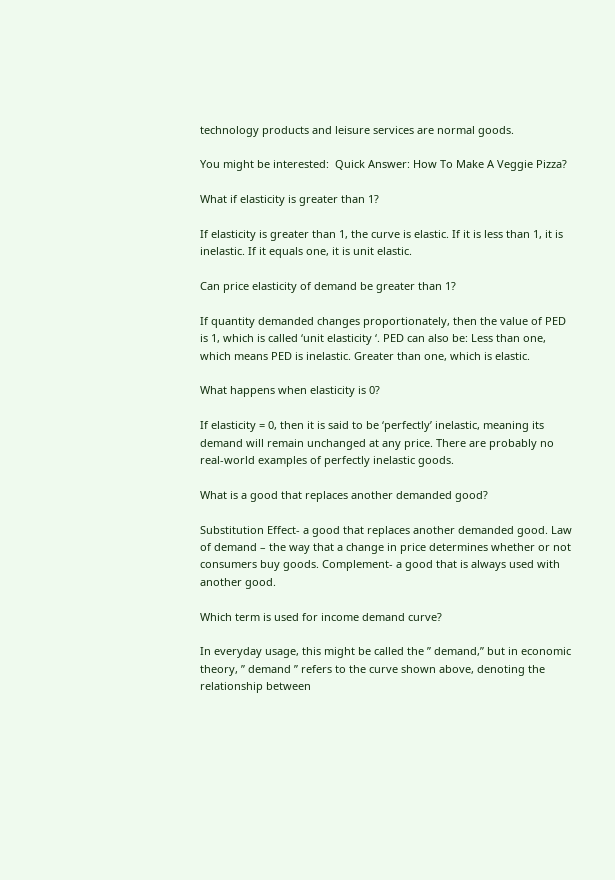technology products and leisure services are normal goods.

You might be interested:  Quick Answer: How To Make A Veggie Pizza?

What if elasticity is greater than 1?

If elasticity is greater than 1, the curve is elastic. If it is less than 1, it is inelastic. If it equals one, it is unit elastic.

Can price elasticity of demand be greater than 1?

If quantity demanded changes proportionately, then the value of PED is 1, which is called ‘unit elasticity ‘. PED can also be: Less than one, which means PED is inelastic. Greater than one, which is elastic.

What happens when elasticity is 0?

If elasticity = 0, then it is said to be ‘perfectly’ inelastic, meaning its demand will remain unchanged at any price. There are probably no real-world examples of perfectly inelastic goods.

What is a good that replaces another demanded good?

Substitution Effect- a good that replaces another demanded good. Law of demand – the way that a change in price determines whether or not consumers buy goods. Complement- a good that is always used with another good.

Which term is used for income demand curve?

In everyday usage, this might be called the ” demand,” but in economic theory, ” demand ” refers to the curve shown above, denoting the relationship between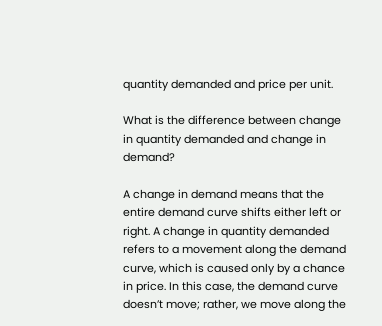quantity demanded and price per unit.

What is the difference between change in quantity demanded and change in demand?

A change in demand means that the entire demand curve shifts either left or right. A change in quantity demanded refers to a movement along the demand curve, which is caused only by a chance in price. In this case, the demand curve doesn’t move; rather, we move along the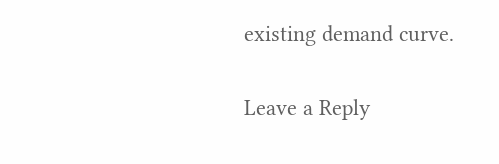existing demand curve.

Leave a Reply